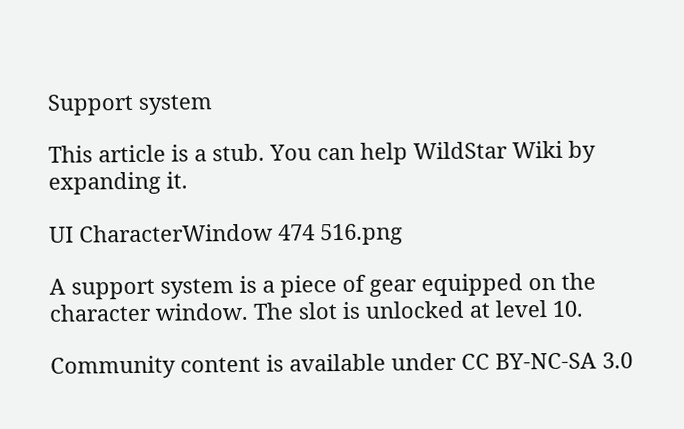Support system

This article is a stub. You can help WildStar Wiki by expanding it.

UI CharacterWindow 474 516.png

A support system is a piece of gear equipped on the character window. The slot is unlocked at level 10.

Community content is available under CC BY-NC-SA 3.0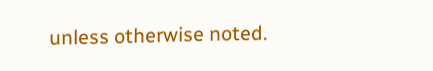unless otherwise noted.